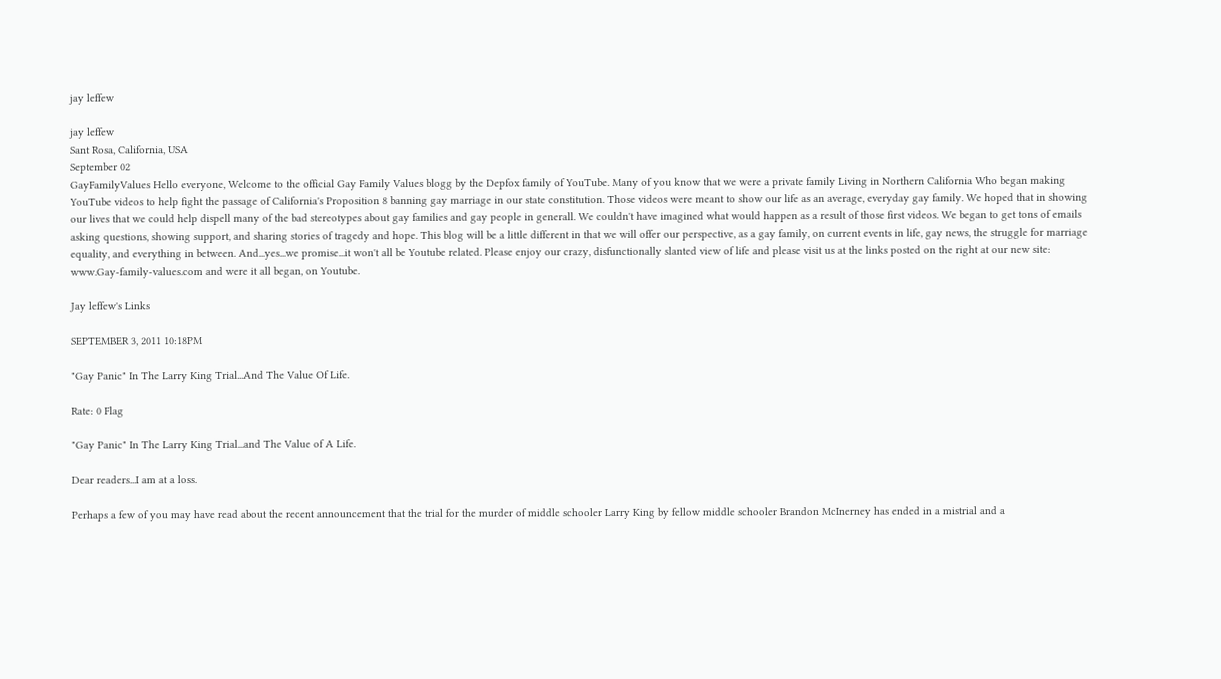jay leffew

jay leffew
Sant Rosa, California, USA
September 02
GayFamilyValues Hello everyone, Welcome to the official Gay Family Values blogg by the Depfox family of YouTube. Many of you know that we were a private family Living in Northern California Who began making YouTube videos to help fight the passage of California's Proposition 8 banning gay marriage in our state constitution. Those videos were meant to show our life as an average, everyday gay family. We hoped that in showing our lives that we could help dispell many of the bad stereotypes about gay families and gay people in generall. We couldn't have imagined what would happen as a result of those first videos. We began to get tons of emails asking questions, showing support, and sharing stories of tragedy and hope. This blog will be a little different in that we will offer our perspective, as a gay family, on current events in life, gay news, the struggle for marriage equality, and everything in between. And...yes...we promise...it won't all be Youtube related. Please enjoy our crazy, disfunctionally slanted view of life and please visit us at the links posted on the right at our new site: www.Gay-family-values.com and were it all began, on Youtube.

Jay leffew's Links

SEPTEMBER 3, 2011 10:18PM

"Gay Panic" In The Larry King Trial...And The Value Of Life.

Rate: 0 Flag

"Gay Panic" In The Larry King Trial...and The Value of A Life.

Dear readers...I am at a loss.

Perhaps a few of you may have read about the recent announcement that the trial for the murder of middle schooler Larry King by fellow middle schooler Brandon McInerney has ended in a mistrial and a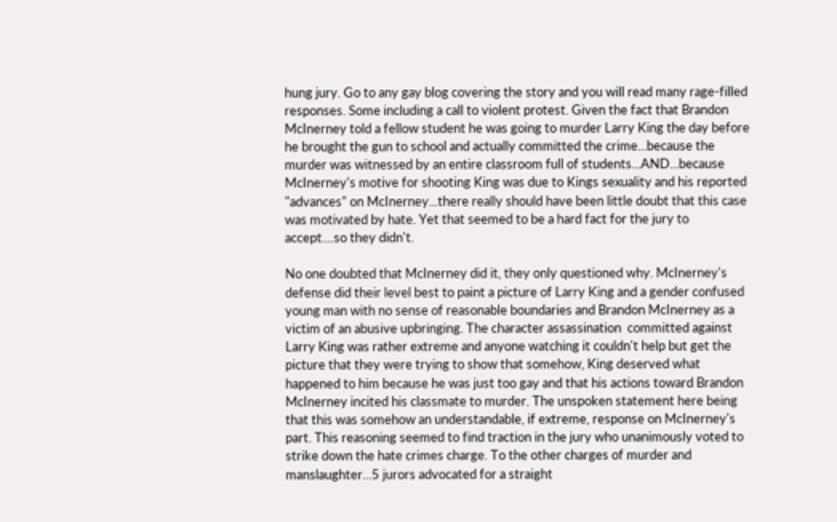hung jury. Go to any gay blog covering the story and you will read many rage-filled responses. Some including a call to violent protest. Given the fact that Brandon McInerney told a fellow student he was going to murder Larry King the day before he brought the gun to school and actually committed the crime...because the murder was witnessed by an entire classroom full of students...AND...because McInerney's motive for shooting King was due to Kings sexuality and his reported "advances" on McInerney...there really should have been little doubt that this case was motivated by hate. Yet that seemed to be a hard fact for the jury to accept....so they didn't.

No one doubted that McInerney did it, they only questioned why. McInerney's defense did their level best to paint a picture of Larry King and a gender confused young man with no sense of reasonable boundaries and Brandon McInerney as a victim of an abusive upbringing. The character assassination  committed against Larry King was rather extreme and anyone watching it couldn't help but get the picture that they were trying to show that somehow, King deserved what happened to him because he was just too gay and that his actions toward Brandon McInerney incited his classmate to murder. The unspoken statement here being that this was somehow an understandable, if extreme, response on McInerney's part. This reasoning seemed to find traction in the jury who unanimously voted to strike down the hate crimes charge. To the other charges of murder and manslaughter...5 jurors advocated for a straight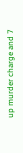up murder charge and 7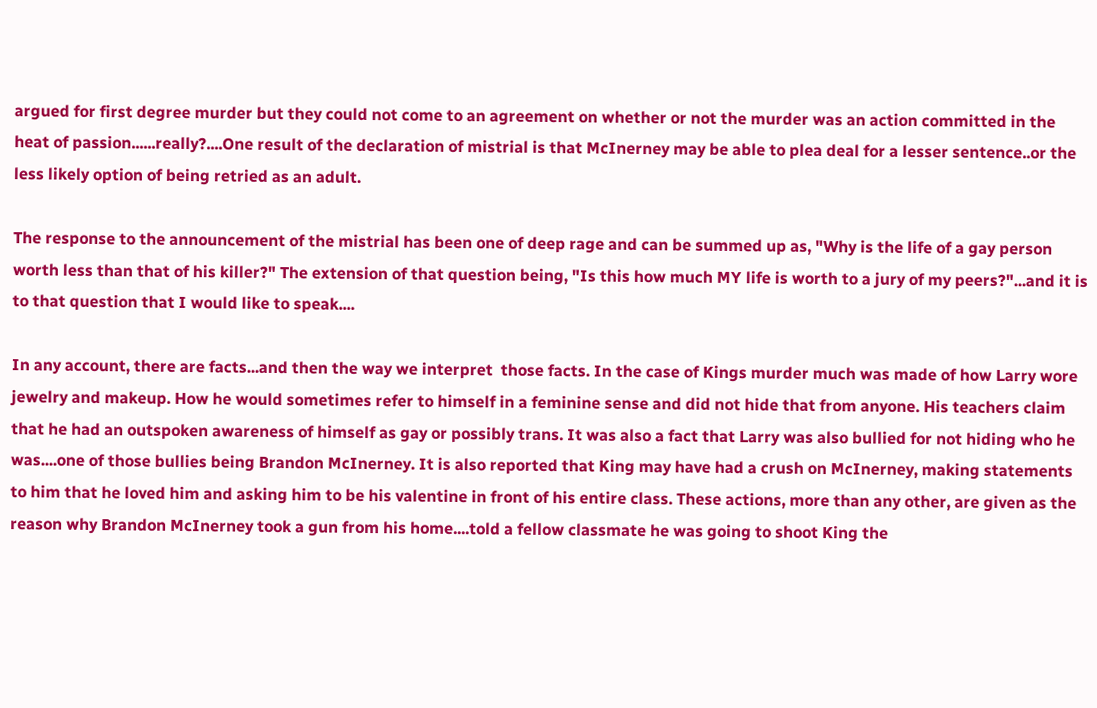argued for first degree murder but they could not come to an agreement on whether or not the murder was an action committed in the heat of passion......really?....One result of the declaration of mistrial is that McInerney may be able to plea deal for a lesser sentence..or the less likely option of being retried as an adult.

The response to the announcement of the mistrial has been one of deep rage and can be summed up as, "Why is the life of a gay person worth less than that of his killer?" The extension of that question being, "Is this how much MY life is worth to a jury of my peers?"...and it is to that question that I would like to speak....

In any account, there are facts...and then the way we interpret  those facts. In the case of Kings murder much was made of how Larry wore jewelry and makeup. How he would sometimes refer to himself in a feminine sense and did not hide that from anyone. His teachers claim that he had an outspoken awareness of himself as gay or possibly trans. It was also a fact that Larry was also bullied for not hiding who he was....one of those bullies being Brandon McInerney. It is also reported that King may have had a crush on McInerney, making statements to him that he loved him and asking him to be his valentine in front of his entire class. These actions, more than any other, are given as the reason why Brandon McInerney took a gun from his home....told a fellow classmate he was going to shoot King the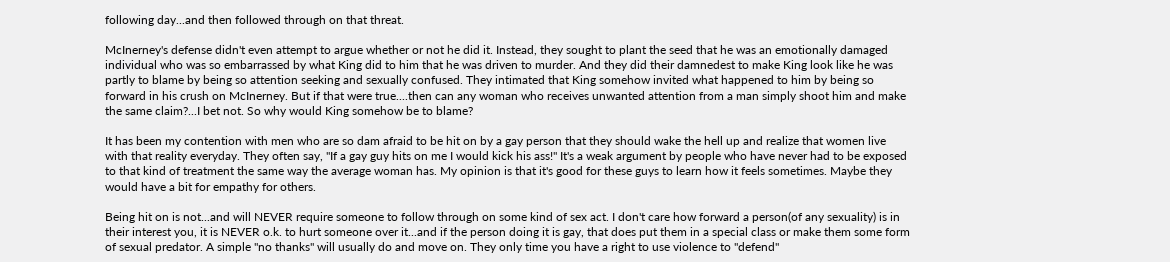following day...and then followed through on that threat.

McInerney's defense didn't even attempt to argue whether or not he did it. Instead, they sought to plant the seed that he was an emotionally damaged individual who was so embarrassed by what King did to him that he was driven to murder. And they did their damnedest to make King look like he was partly to blame by being so attention seeking and sexually confused. They intimated that King somehow invited what happened to him by being so forward in his crush on McInerney. But if that were true....then can any woman who receives unwanted attention from a man simply shoot him and make the same claim?...I bet not. So why would King somehow be to blame?

It has been my contention with men who are so dam afraid to be hit on by a gay person that they should wake the hell up and realize that women live with that reality everyday. They often say, "If a gay guy hits on me I would kick his ass!" It's a weak argument by people who have never had to be exposed to that kind of treatment the same way the average woman has. My opinion is that it's good for these guys to learn how it feels sometimes. Maybe they would have a bit for empathy for others.

Being hit on is not...and will NEVER require someone to follow through on some kind of sex act. I don't care how forward a person(of any sexuality) is in their interest you, it is NEVER o.k. to hurt someone over it...and if the person doing it is gay, that does put them in a special class or make them some form of sexual predator. A simple "no thanks" will usually do and move on. They only time you have a right to use violence to "defend"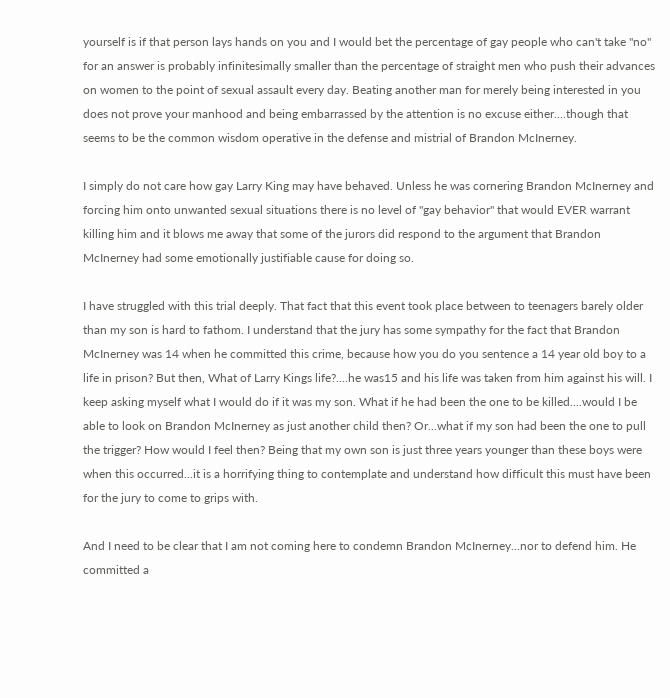yourself is if that person lays hands on you and I would bet the percentage of gay people who can't take "no" for an answer is probably infinitesimally smaller than the percentage of straight men who push their advances on women to the point of sexual assault every day. Beating another man for merely being interested in you does not prove your manhood and being embarrassed by the attention is no excuse either....though that seems to be the common wisdom operative in the defense and mistrial of Brandon McInerney.

I simply do not care how gay Larry King may have behaved. Unless he was cornering Brandon McInerney and forcing him onto unwanted sexual situations there is no level of "gay behavior" that would EVER warrant killing him and it blows me away that some of the jurors did respond to the argument that Brandon McInerney had some emotionally justifiable cause for doing so.

I have struggled with this trial deeply. That fact that this event took place between to teenagers barely older than my son is hard to fathom. I understand that the jury has some sympathy for the fact that Brandon McInerney was 14 when he committed this crime, because how you do you sentence a 14 year old boy to a life in prison? But then, What of Larry Kings life?....he was15 and his life was taken from him against his will. I keep asking myself what I would do if it was my son. What if he had been the one to be killed....would I be able to look on Brandon McInerney as just another child then? Or...what if my son had been the one to pull the trigger? How would I feel then? Being that my own son is just three years younger than these boys were when this occurred...it is a horrifying thing to contemplate and understand how difficult this must have been for the jury to come to grips with.

And I need to be clear that I am not coming here to condemn Brandon McInerney...nor to defend him. He committed a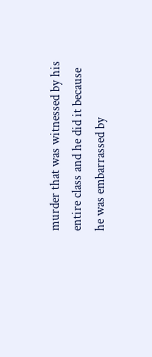murder that was witnessed by his entire class and he did it because he was embarrassed by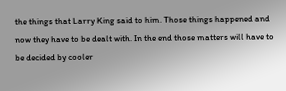the things that Larry King said to him. Those things happened and now they have to be dealt with. In the end those matters will have to be decided by cooler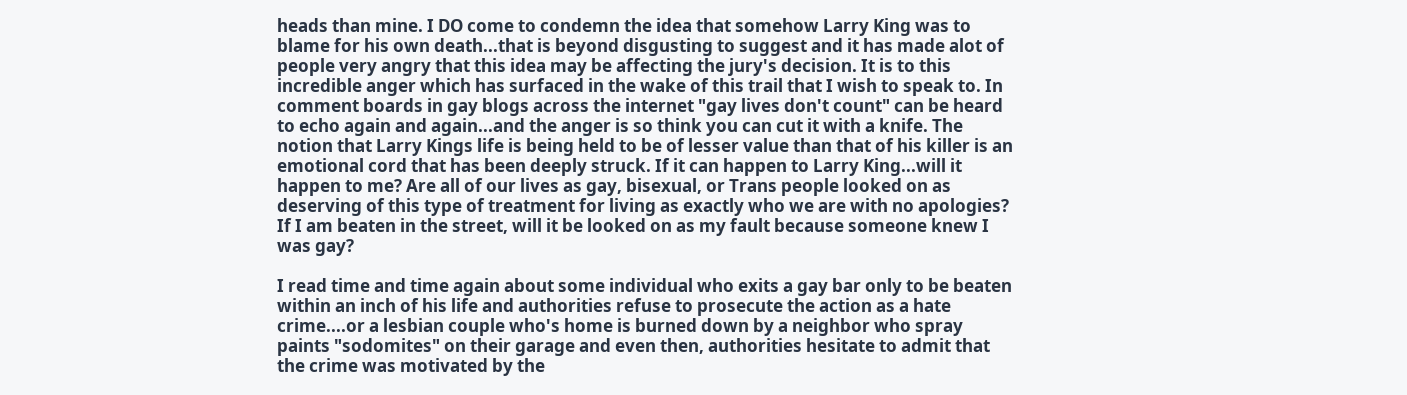heads than mine. I DO come to condemn the idea that somehow Larry King was to blame for his own death...that is beyond disgusting to suggest and it has made alot of people very angry that this idea may be affecting the jury's decision. It is to this incredible anger which has surfaced in the wake of this trail that I wish to speak to. In comment boards in gay blogs across the internet "gay lives don't count" can be heard to echo again and again...and the anger is so think you can cut it with a knife. The notion that Larry Kings life is being held to be of lesser value than that of his killer is an emotional cord that has been deeply struck. If it can happen to Larry King...will it happen to me? Are all of our lives as gay, bisexual, or Trans people looked on as deserving of this type of treatment for living as exactly who we are with no apologies? If I am beaten in the street, will it be looked on as my fault because someone knew I was gay?

I read time and time again about some individual who exits a gay bar only to be beaten within an inch of his life and authorities refuse to prosecute the action as a hate crime....or a lesbian couple who's home is burned down by a neighbor who spray paints "sodomites" on their garage and even then, authorities hesitate to admit that the crime was motivated by the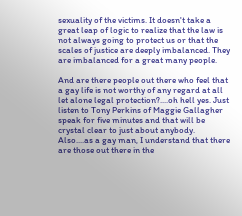sexuality of the victims. It doesn't take a great leap of logic to realize that the law is not always going to protect us or that the scales of justice are deeply imbalanced. They are imbalanced for a great many people.

And are there people out there who feel that a gay life is not worthy of any regard at all let alone legal protection?....oh hell yes. Just listen to Tony Perkins of Maggie Gallagher speak for five minutes and that will be crystal clear to just about anybody.  Also....as a gay man, I understand that there are those out there in the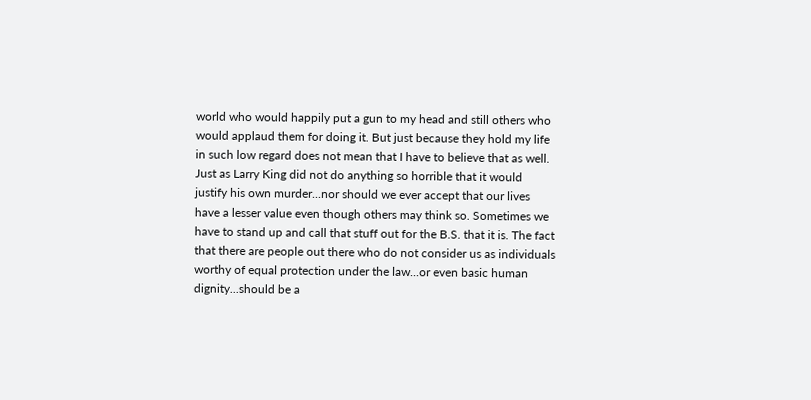world who would happily put a gun to my head and still others who would applaud them for doing it. But just because they hold my life in such low regard does not mean that I have to believe that as well. Just as Larry King did not do anything so horrible that it would justify his own murder...nor should we ever accept that our lives have a lesser value even though others may think so. Sometimes we have to stand up and call that stuff out for the B.S. that it is. The fact that there are people out there who do not consider us as individuals worthy of equal protection under the law...or even basic human dignity...should be a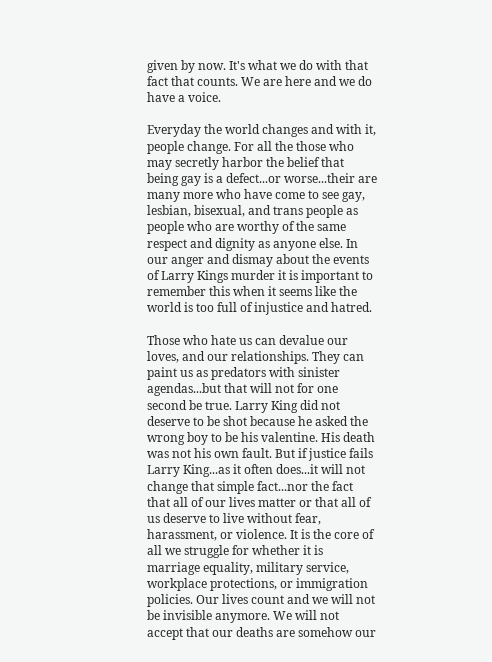given by now. It's what we do with that fact that counts. We are here and we do have a voice.

Everyday the world changes and with it, people change. For all the those who may secretly harbor the belief that being gay is a defect...or worse...their are many more who have come to see gay, lesbian, bisexual, and trans people as people who are worthy of the same respect and dignity as anyone else. In our anger and dismay about the events of Larry Kings murder it is important to remember this when it seems like the world is too full of injustice and hatred.

Those who hate us can devalue our loves, and our relationships. They can paint us as predators with sinister agendas...but that will not for one second be true. Larry King did not deserve to be shot because he asked the wrong boy to be his valentine. His death was not his own fault. But if justice fails Larry King...as it often does...it will not change that simple fact...nor the fact that all of our lives matter or that all of us deserve to live without fear, harassment, or violence. It is the core of all we struggle for whether it is marriage equality, military service, workplace protections, or immigration policies. Our lives count and we will not be invisible anymore. We will not accept that our deaths are somehow our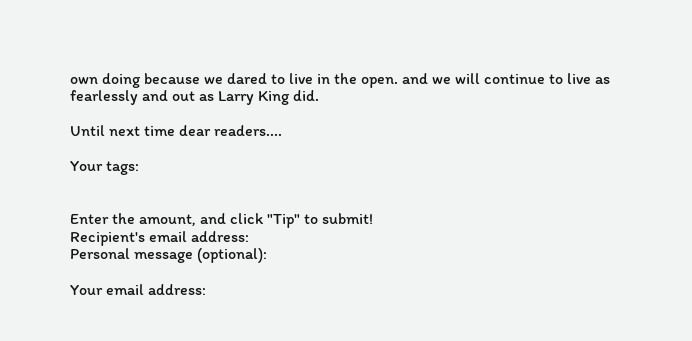own doing because we dared to live in the open. and we will continue to live as fearlessly and out as Larry King did.

Until next time dear readers....

Your tags:


Enter the amount, and click "Tip" to submit!
Recipient's email address:
Personal message (optional):

Your email address: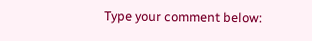Type your comment below: